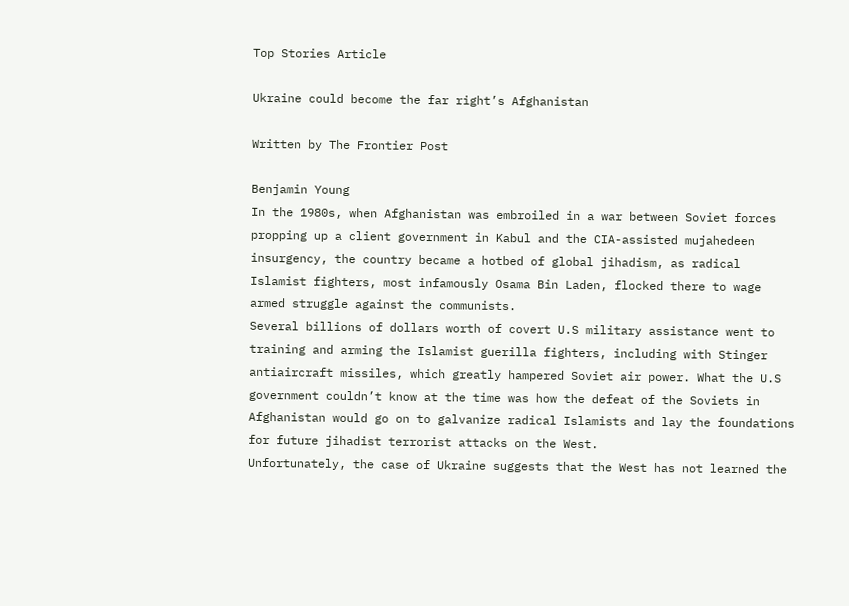Top Stories Article

Ukraine could become the far right’s Afghanistan

Written by The Frontier Post

Benjamin Young
In the 1980s, when Afghanistan was embroiled in a war between Soviet forces propping up a client government in Kabul and the CIA-assisted mujahedeen insurgency, the country became a hotbed of global jihadism, as radical Islamist fighters, most infamously Osama Bin Laden, flocked there to wage armed struggle against the communists.
Several billions of dollars worth of covert U.S military assistance went to training and arming the Islamist guerilla fighters, including with Stinger antiaircraft missiles, which greatly hampered Soviet air power. What the U.S government couldn’t know at the time was how the defeat of the Soviets in Afghanistan would go on to galvanize radical Islamists and lay the foundations for future jihadist terrorist attacks on the West.
Unfortunately, the case of Ukraine suggests that the West has not learned the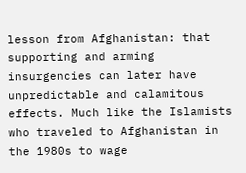lesson from Afghanistan: that supporting and arming insurgencies can later have unpredictable and calamitous effects. Much like the Islamists who traveled to Afghanistan in the 1980s to wage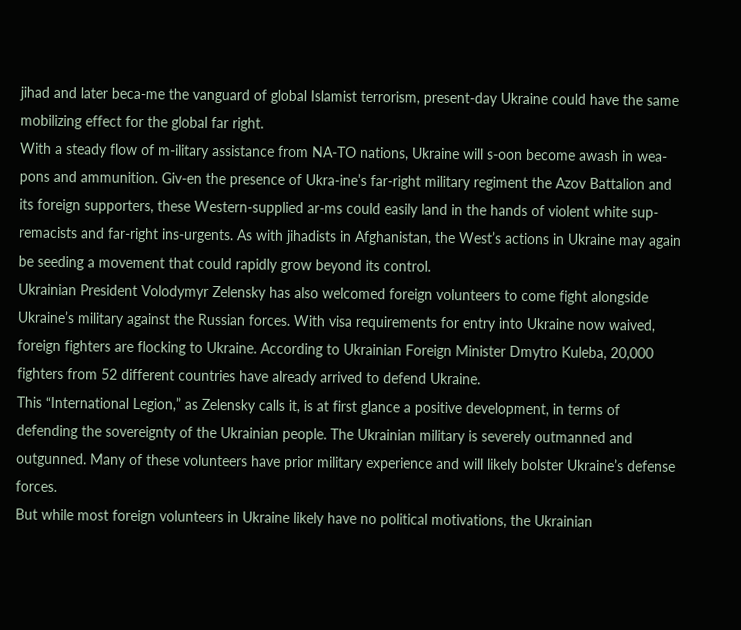jihad and later beca-me the vanguard of global Islamist terrorism, present-day Ukraine could have the same mobilizing effect for the global far right.
With a steady flow of m-ilitary assistance from NA-TO nations, Ukraine will s-oon become awash in wea-pons and ammunition. Giv-en the presence of Ukra-ine’s far-right military regiment the Azov Battalion and its foreign supporters, these Western-supplied ar-ms could easily land in the hands of violent white sup-remacists and far-right ins-urgents. As with jihadists in Afghanistan, the West’s actions in Ukraine may again be seeding a movement that could rapidly grow beyond its control.
Ukrainian President Volodymyr Zelensky has also welcomed foreign volunteers to come fight alongside Ukraine’s military against the Russian forces. With visa requirements for entry into Ukraine now waived, foreign fighters are flocking to Ukraine. According to Ukrainian Foreign Minister Dmytro Kuleba, 20,000 fighters from 52 different countries have already arrived to defend Ukraine.
This “International Legion,” as Zelensky calls it, is at first glance a positive development, in terms of defending the sovereignty of the Ukrainian people. The Ukrainian military is severely outmanned and outgunned. Many of these volunteers have prior military experience and will likely bolster Ukraine’s defense forces.
But while most foreign volunteers in Ukraine likely have no political motivations, the Ukrainian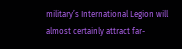military’s International Legion will almost certainly attract far-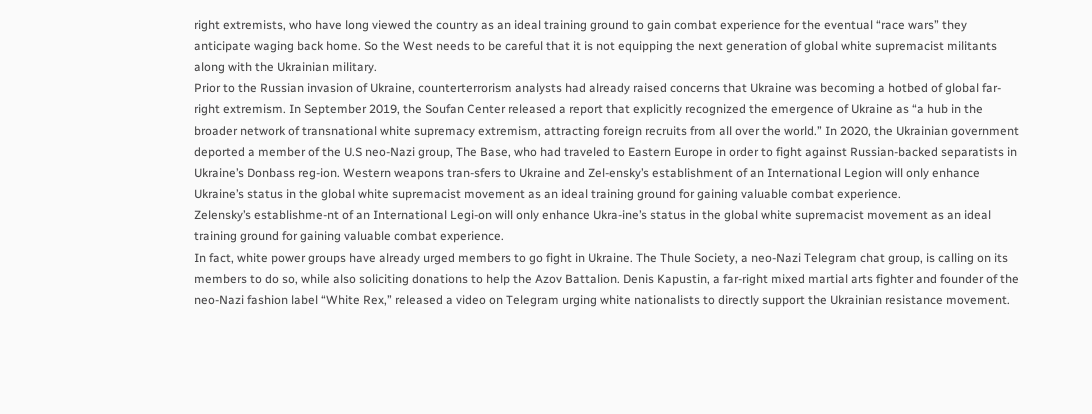right extremists, who have long viewed the country as an ideal training ground to gain combat experience for the eventual “race wars” they anticipate waging back home. So the West needs to be careful that it is not equipping the next generation of global white supremacist militants along with the Ukrainian military.
Prior to the Russian invasion of Ukraine, counterterrorism analysts had already raised concerns that Ukraine was becoming a hotbed of global far-right extremism. In September 2019, the Soufan Center released a report that explicitly recognized the emergence of Ukraine as “a hub in the broader network of transnational white supremacy extremism, attracting foreign recruits from all over the world.” In 2020, the Ukrainian government deported a member of the U.S neo-Nazi group, The Base, who had traveled to Eastern Europe in order to fight against Russian-backed separatists in Ukraine’s Donbass reg-ion. Western weapons tran-sfers to Ukraine and Zel-ensky’s establishment of an International Legion will only enhance Ukraine’s status in the global white supremacist movement as an ideal training ground for gaining valuable combat experience.
Zelensky’s establishme-nt of an International Legi-on will only enhance Ukra-ine’s status in the global white supremacist movement as an ideal training ground for gaining valuable combat experience.
In fact, white power groups have already urged members to go fight in Ukraine. The Thule Society, a neo-Nazi Telegram chat group, is calling on its members to do so, while also soliciting donations to help the Azov Battalion. Denis Kapustin, a far-right mixed martial arts fighter and founder of the neo-Nazi fashion label “White Rex,” released a video on Telegram urging white nationalists to directly support the Ukrainian resistance movement.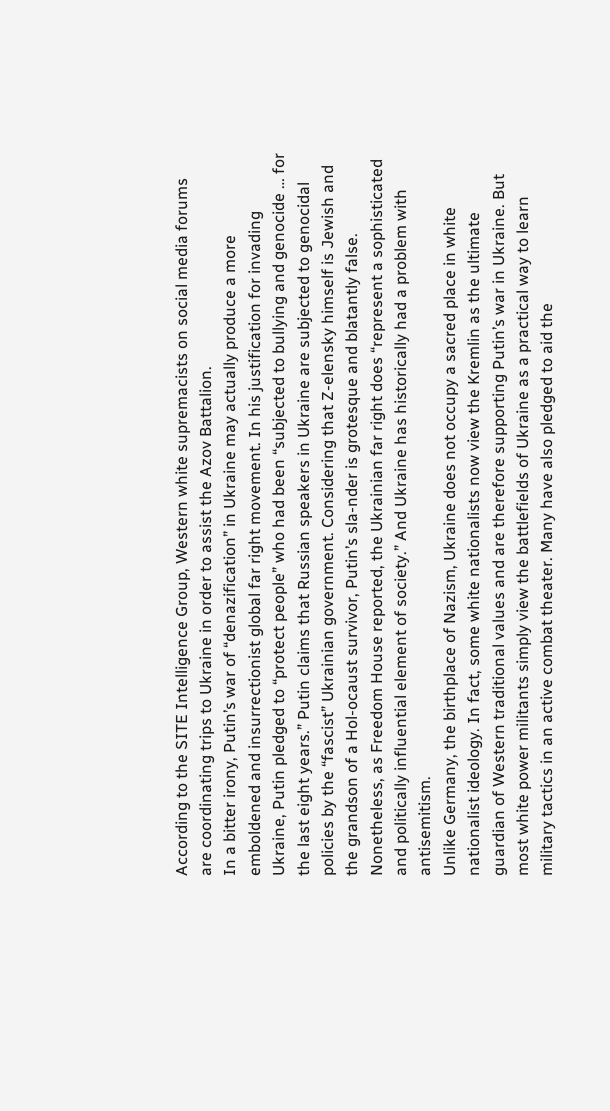According to the SITE Intelligence Group, Western white supremacists on social media forums are coordinating trips to Ukraine in order to assist the Azov Battalion.
In a bitter irony, Putin’s war of “denazification” in Ukraine may actually produce a more emboldened and insurrectionist global far right movement. In his justification for invading Ukraine, Putin pledged to “protect people” who had been “subjected to bullying and genocide … for the last eight years.” Putin claims that Russian speakers in Ukraine are subjected to genocidal policies by the “fascist” Ukrainian government. Considering that Z-elensky himself is Jewish and the grandson of a Hol-ocaust survivor, Putin’s sla-nder is grotesque and blatantly false. Nonetheless, as Freedom House reported, the Ukrainian far right does “represent a sophisticated and politically influential element of society.” And Ukraine has historically had a problem with antisemitism.
Unlike Germany, the birthplace of Nazism, Ukraine does not occupy a sacred place in white nationalist ideology. In fact, some white nationalists now view the Kremlin as the ultimate guardian of Western traditional values and are therefore supporting Putin’s war in Ukraine. But most white power militants simply view the battlefields of Ukraine as a practical way to learn military tactics in an active combat theater. Many have also pledged to aid the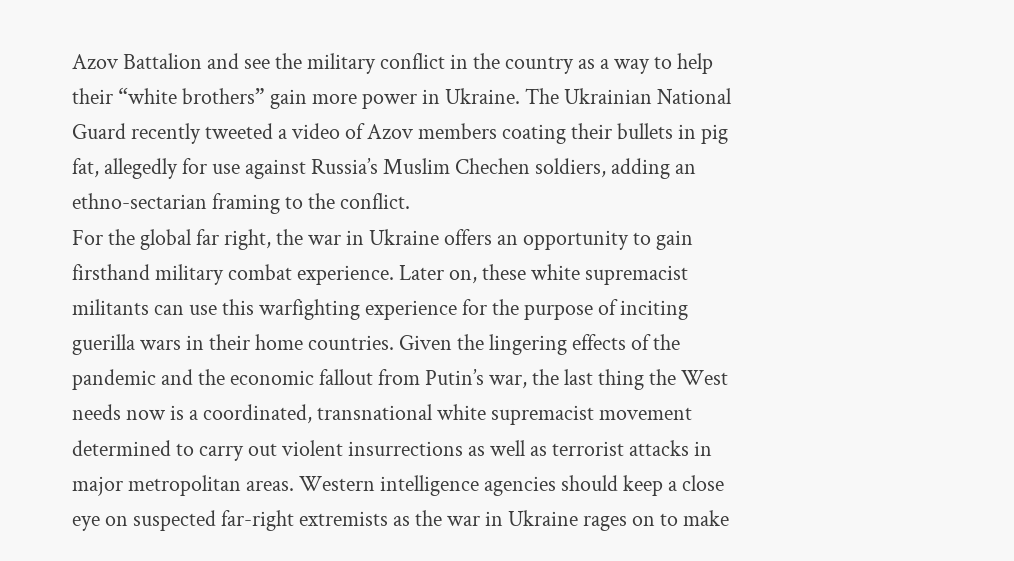Azov Battalion and see the military conflict in the country as a way to help their “white brothers” gain more power in Ukraine. The Ukrainian National Guard recently tweeted a video of Azov members coating their bullets in pig fat, allegedly for use against Russia’s Muslim Chechen soldiers, adding an ethno-sectarian framing to the conflict.
For the global far right, the war in Ukraine offers an opportunity to gain firsthand military combat experience. Later on, these white supremacist militants can use this warfighting experience for the purpose of inciting guerilla wars in their home countries. Given the lingering effects of the pandemic and the economic fallout from Putin’s war, the last thing the West needs now is a coordinated, transnational white supremacist movement determined to carry out violent insurrections as well as terrorist attacks in major metropolitan areas. Western intelligence agencies should keep a close eye on suspected far-right extremists as the war in Ukraine rages on to make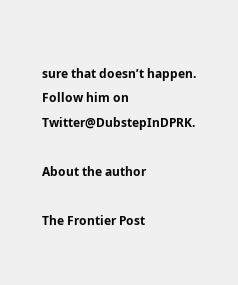sure that doesn’t happen.
Follow him on Twitter@DubstepInDPRK.

About the author

The Frontier Post